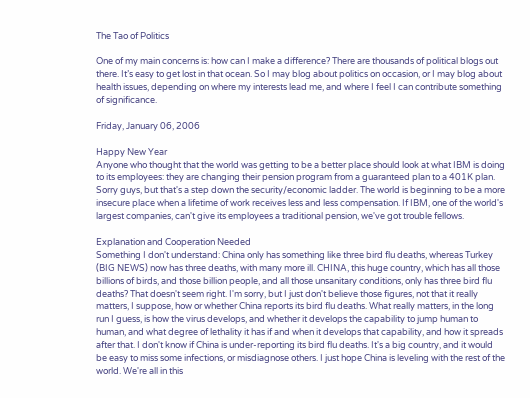The Tao of Politics

One of my main concerns is: how can I make a difference? There are thousands of political blogs out there. It’s easy to get lost in that ocean. So I may blog about politics on occasion, or I may blog about health issues, depending on where my interests lead me, and where I feel I can contribute something of significance.

Friday, January 06, 2006

Happy New Year
Anyone who thought that the world was getting to be a better place should look at what IBM is doing to its employees: they are changing their pension program from a guaranteed plan to a 401K plan. Sorry guys, but that's a step down the security/economic ladder. The world is beginning to be a more insecure place when a lifetime of work receives less and less compensation. If IBM, one of the world's largest companies, can't give its employees a traditional pension, we've got trouble fellows.

Explanation and Cooperation Needed
Something I don't understand: China only has something like three bird flu deaths, whereas Turkey (BIG NEWS) now has three deaths, with many more ill. CHINA, this huge country, which has all those billions of birds, and those billion people, and all those unsanitary conditions, only has three bird flu deaths? That doesn't seem right. I'm sorry, but I just don't believe those figures, not that it really matters, I suppose, how or whether China reports its bird flu deaths. What really matters, in the long run I guess, is how the virus develops, and whether it develops the capability to jump human to human, and what degree of lethality it has if and when it develops that capability, and how it spreads after that. I don't know if China is under-reporting its bird flu deaths. It's a big country, and it would be easy to miss some infections, or misdiagnose others. I just hope China is leveling with the rest of the world. We're all in this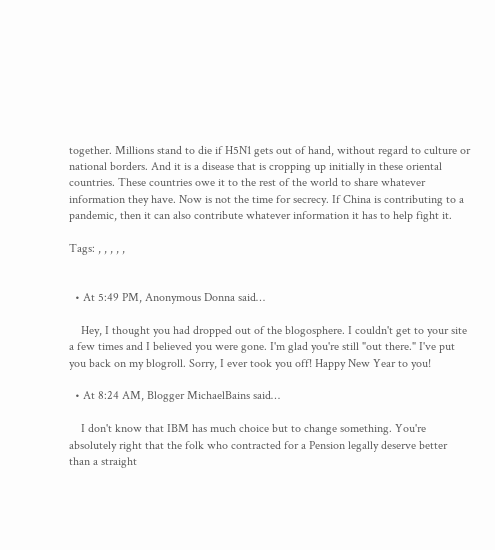together. Millions stand to die if H5N1 gets out of hand, without regard to culture or national borders. And it is a disease that is cropping up initially in these oriental countries. These countries owe it to the rest of the world to share whatever information they have. Now is not the time for secrecy. If China is contributing to a pandemic, then it can also contribute whatever information it has to help fight it.

Tags: , , , , ,


  • At 5:49 PM, Anonymous Donna said…

    Hey, I thought you had dropped out of the blogosphere. I couldn't get to your site a few times and I believed you were gone. I'm glad you're still "out there." I've put you back on my blogroll. Sorry, I ever took you off! Happy New Year to you!

  • At 8:24 AM, Blogger MichaelBains said…

    I don't know that IBM has much choice but to change something. You're absolutely right that the folk who contracted for a Pension legally deserve better than a straight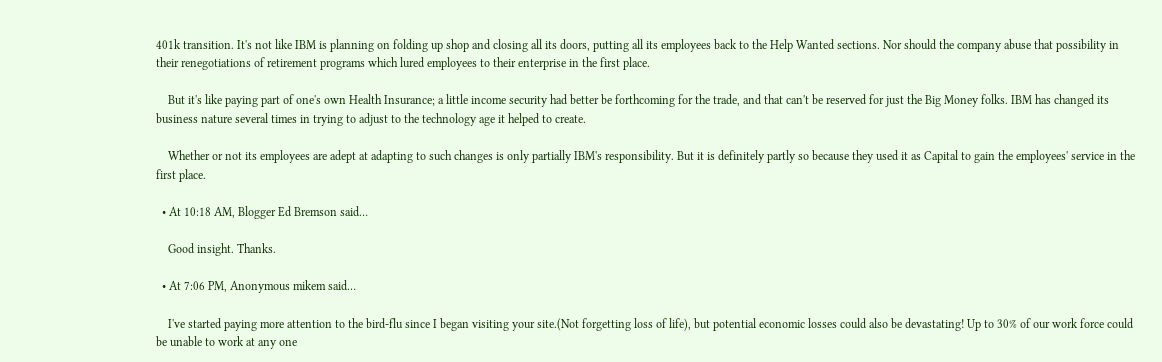401k transition. It's not like IBM is planning on folding up shop and closing all its doors, putting all its employees back to the Help Wanted sections. Nor should the company abuse that possibility in their renegotiations of retirement programs which lured employees to their enterprise in the first place.

    But it's like paying part of one's own Health Insurance; a little income security had better be forthcoming for the trade, and that can't be reserved for just the Big Money folks. IBM has changed its business nature several times in trying to adjust to the technology age it helped to create.

    Whether or not its employees are adept at adapting to such changes is only partially IBM's responsibility. But it is definitely partly so because they used it as Capital to gain the employees' service in the first place.

  • At 10:18 AM, Blogger Ed Bremson said…

    Good insight. Thanks.

  • At 7:06 PM, Anonymous mikem said…

    I've started paying more attention to the bird-flu since I began visiting your site.(Not forgetting loss of life), but potential economic losses could also be devastating! Up to 30% of our work force could be unable to work at any one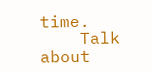time.
    Talk about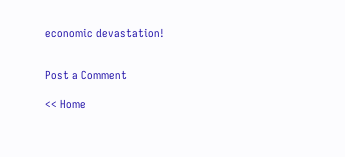economic devastation!


Post a Comment

<< Home